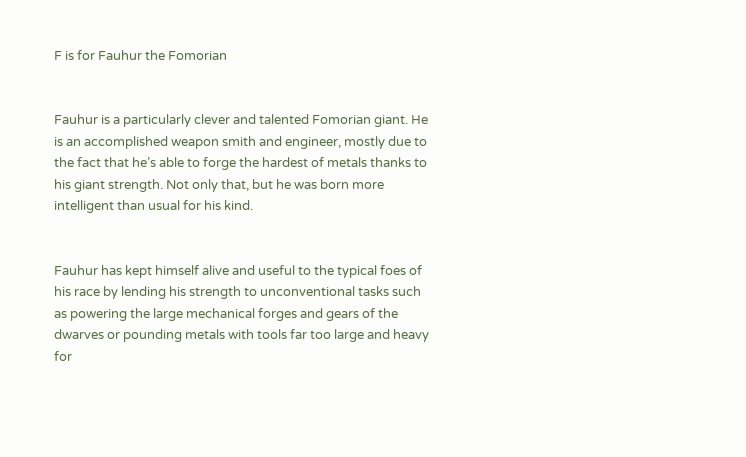F is for Fauhur the Fomorian


Fauhur is a particularly clever and talented Fomorian giant. He is an accomplished weapon smith and engineer, mostly due to the fact that he’s able to forge the hardest of metals thanks to his giant strength. Not only that, but he was born more intelligent than usual for his kind.


Fauhur has kept himself alive and useful to the typical foes of his race by lending his strength to unconventional tasks such as powering the large mechanical forges and gears of the dwarves or pounding metals with tools far too large and heavy for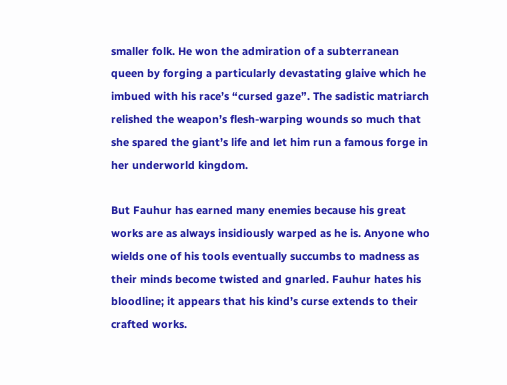smaller folk. He won the admiration of a subterranean queen by forging a particularly devastating glaive which he imbued with his race’s “cursed gaze”. The sadistic matriarch relished the weapon’s flesh-warping wounds so much that she spared the giant’s life and let him run a famous forge in her underworld kingdom.

But Fauhur has earned many enemies because his great works are as always insidiously warped as he is. Anyone who wields one of his tools eventually succumbs to madness as their minds become twisted and gnarled. Fauhur hates his bloodline; it appears that his kind’s curse extends to their crafted works.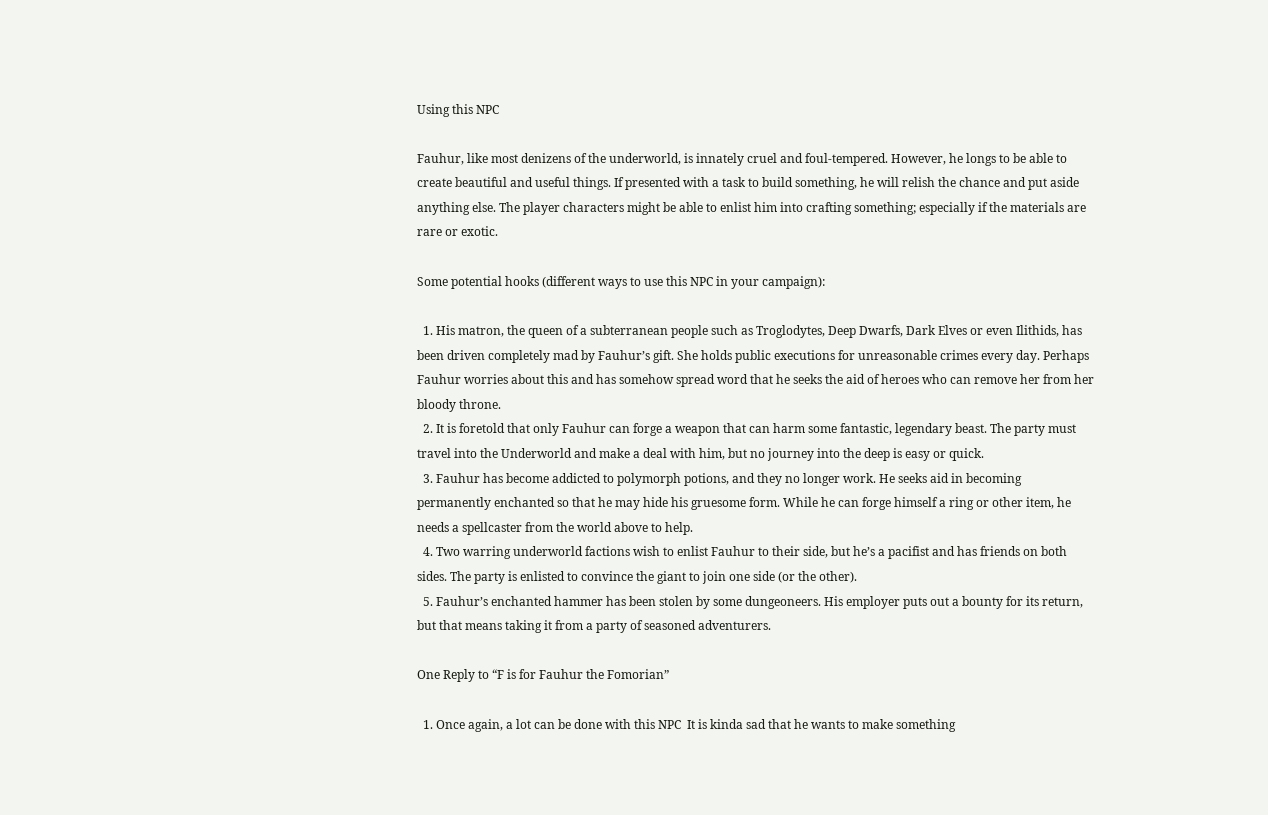Using this NPC

Fauhur, like most denizens of the underworld, is innately cruel and foul-tempered. However, he longs to be able to create beautiful and useful things. If presented with a task to build something, he will relish the chance and put aside anything else. The player characters might be able to enlist him into crafting something; especially if the materials are rare or exotic.

Some potential hooks (different ways to use this NPC in your campaign):

  1. His matron, the queen of a subterranean people such as Troglodytes, Deep Dwarfs, Dark Elves or even Ilithids, has been driven completely mad by Fauhur’s gift. She holds public executions for unreasonable crimes every day. Perhaps Fauhur worries about this and has somehow spread word that he seeks the aid of heroes who can remove her from her bloody throne.
  2. It is foretold that only Fauhur can forge a weapon that can harm some fantastic, legendary beast. The party must travel into the Underworld and make a deal with him, but no journey into the deep is easy or quick.
  3. Fauhur has become addicted to polymorph potions, and they no longer work. He seeks aid in becoming permanently enchanted so that he may hide his gruesome form. While he can forge himself a ring or other item, he needs a spellcaster from the world above to help.
  4. Two warring underworld factions wish to enlist Fauhur to their side, but he’s a pacifist and has friends on both sides. The party is enlisted to convince the giant to join one side (or the other).
  5. Fauhur’s enchanted hammer has been stolen by some dungeoneers. His employer puts out a bounty for its return, but that means taking it from a party of seasoned adventurers.

One Reply to “F is for Fauhur the Fomorian”

  1. Once again, a lot can be done with this NPC  It is kinda sad that he wants to make something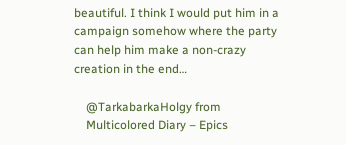beautiful. I think I would put him in a campaign somehow where the party can help him make a non-crazy creation in the end…

    @TarkabarkaHolgy from
    Multicolored Diary – Epics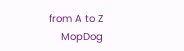from A to Z
    MopDog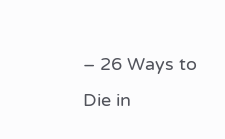– 26 Ways to Die in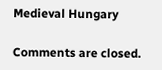Medieval Hungary

Comments are closed.